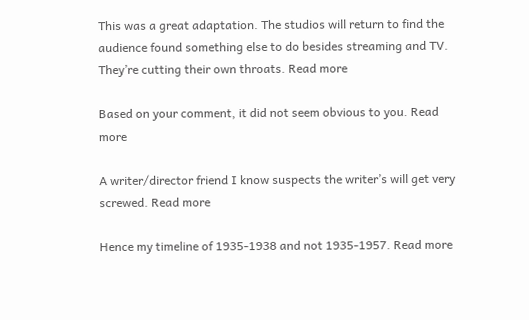This was a great adaptation. The studios will return to find the audience found something else to do besides streaming and TV. They’re cutting their own throats. Read more

Based on your comment, it did not seem obvious to you. Read more

A writer/director friend I know suspects the writer’s will get very screwed. Read more

Hence my timeline of 1935-1938 and not 1935-1957. Read more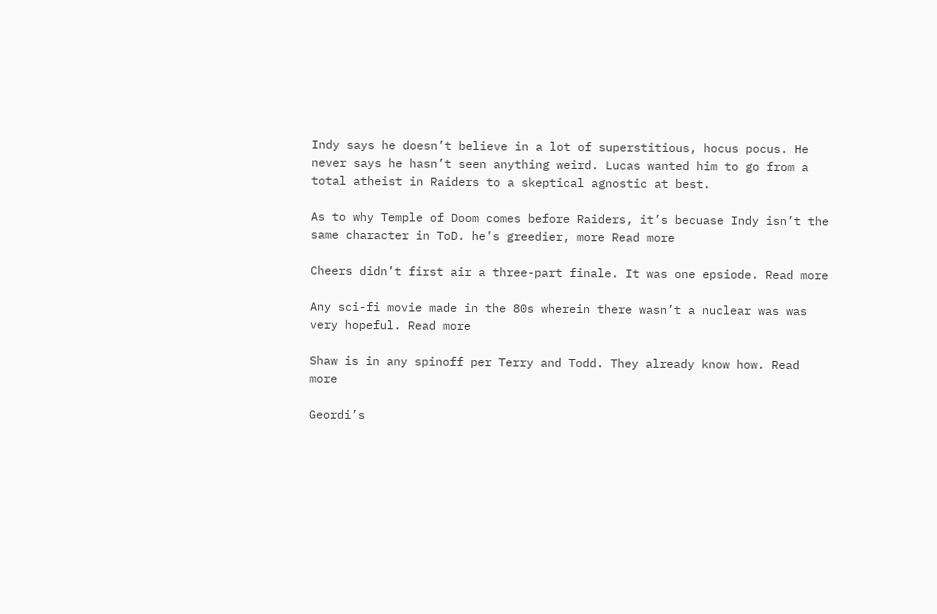Indy says he doesn’t believe in a lot of superstitious, hocus pocus. He never says he hasn’t seen anything weird. Lucas wanted him to go from a total atheist in Raiders to a skeptical agnostic at best.

As to why Temple of Doom comes before Raiders, it’s becuase Indy isn’t the same character in ToD. he’s greedier, more Read more

Cheers didn’t first air a three-part finale. It was one epsiode. Read more

Any sci-fi movie made in the 80s wherein there wasn’t a nuclear was was very hopeful. Read more

Shaw is in any spinoff per Terry and Todd. They already know how. Read more

Geordi’s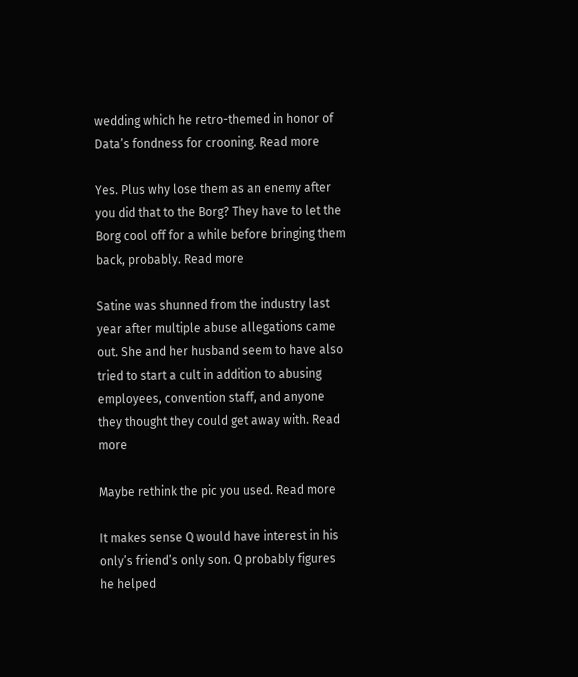wedding which he retro-themed in honor of Data’s fondness for crooning. Read more

Yes. Plus why lose them as an enemy after you did that to the Borg? They have to let the Borg cool off for a while before bringing them back, probably. Read more

Satine was shunned from the industry last year after multiple abuse allegations came out. She and her husband seem to have also tried to start a cult in addition to abusing employees, convention staff, and anyone they thought they could get away with. Read more

Maybe rethink the pic you used. Read more

It makes sense Q would have interest in his only’s friend’s only son. Q probably figures he helped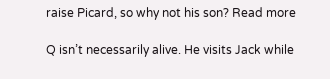raise Picard, so why not his son? Read more

Q isn’t necessarily alive. He visits Jack while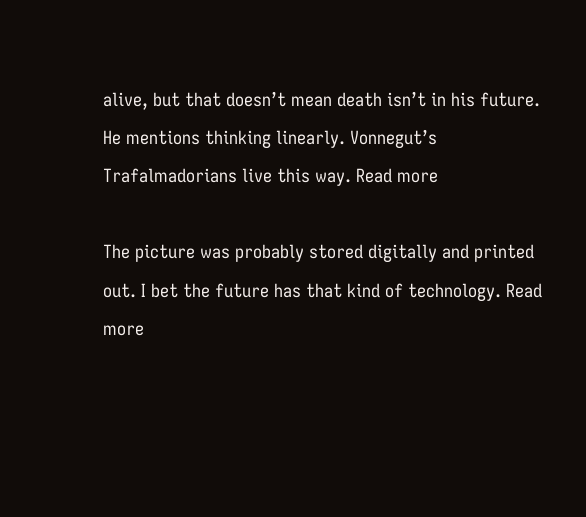alive, but that doesn’t mean death isn’t in his future. He mentions thinking linearly. Vonnegut’s Trafalmadorians live this way. Read more

The picture was probably stored digitally and printed out. I bet the future has that kind of technology. Read more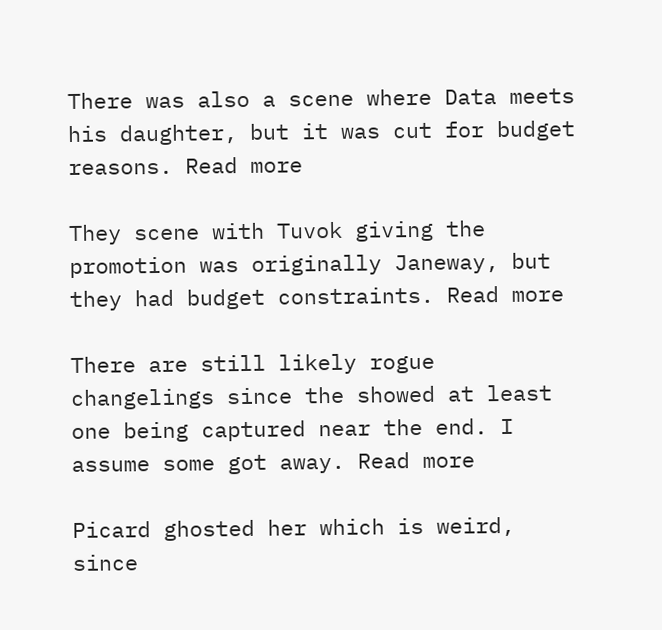There was also a scene where Data meets his daughter, but it was cut for budget reasons. Read more

They scene with Tuvok giving the promotion was originally Janeway, but they had budget constraints. Read more

There are still likely rogue changelings since the showed at least one being captured near the end. I assume some got away. Read more

Picard ghosted her which is weird, since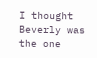I thought Beverly was the one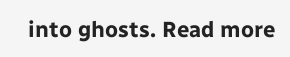into ghosts. Read more